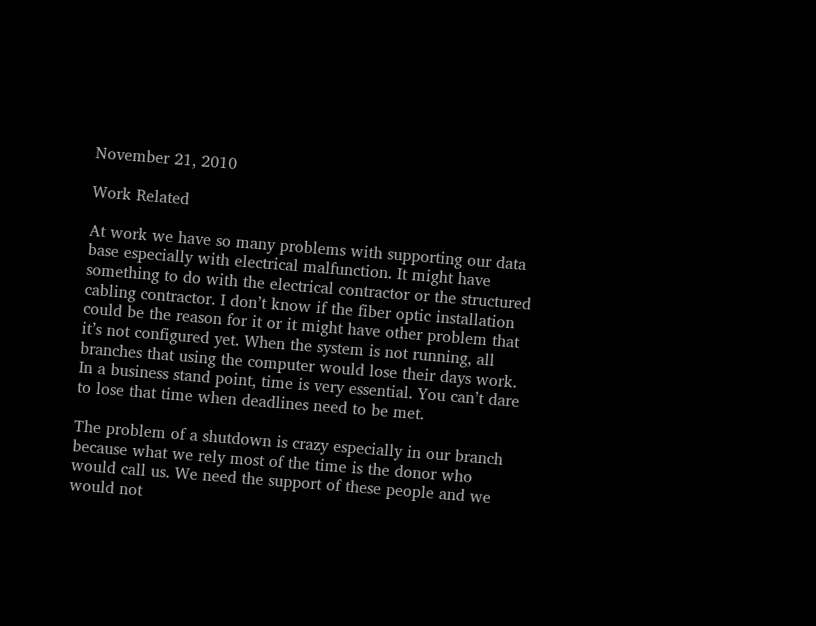November 21, 2010

Work Related

At work we have so many problems with supporting our data base especially with electrical malfunction. It might have something to do with the electrical contractor or the structured cabling contractor. I don’t know if the fiber optic installation could be the reason for it or it might have other problem that it’s not configured yet. When the system is not running, all branches that using the computer would lose their days work. In a business stand point, time is very essential. You can’t dare to lose that time when deadlines need to be met.

The problem of a shutdown is crazy especially in our branch because what we rely most of the time is the donor who would call us. We need the support of these people and we would not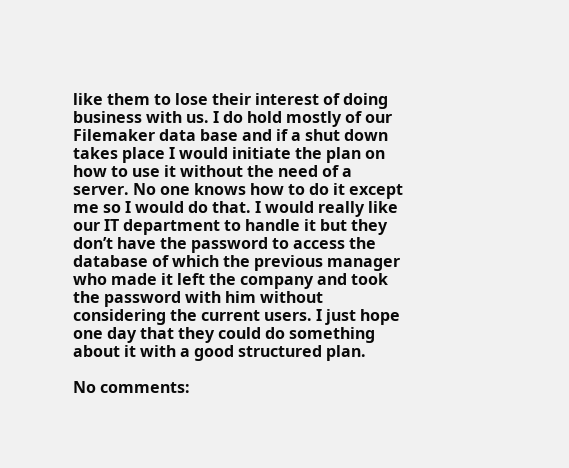like them to lose their interest of doing business with us. I do hold mostly of our Filemaker data base and if a shut down takes place I would initiate the plan on how to use it without the need of a server. No one knows how to do it except me so I would do that. I would really like our IT department to handle it but they don’t have the password to access the database of which the previous manager who made it left the company and took the password with him without considering the current users. I just hope one day that they could do something about it with a good structured plan.

No comments: